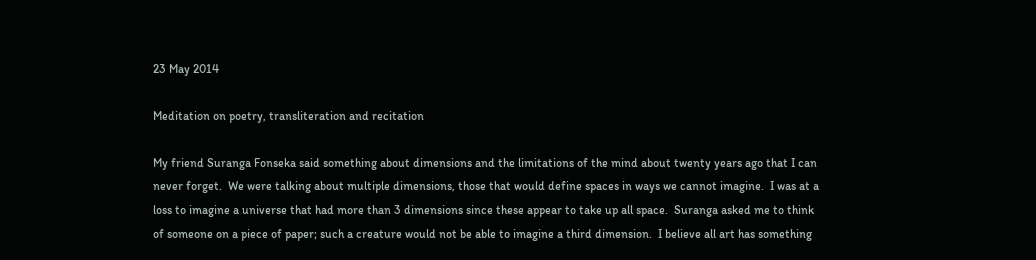23 May 2014

Meditation on poetry, transliteration and recitation

My friend Suranga Fonseka said something about dimensions and the limitations of the mind about twenty years ago that I can never forget.  We were talking about multiple dimensions, those that would define spaces in ways we cannot imagine.  I was at a loss to imagine a universe that had more than 3 dimensions since these appear to take up all space.  Suranga asked me to think of someone on a piece of paper; such a creature would not be able to imagine a third dimension.  I believe all art has something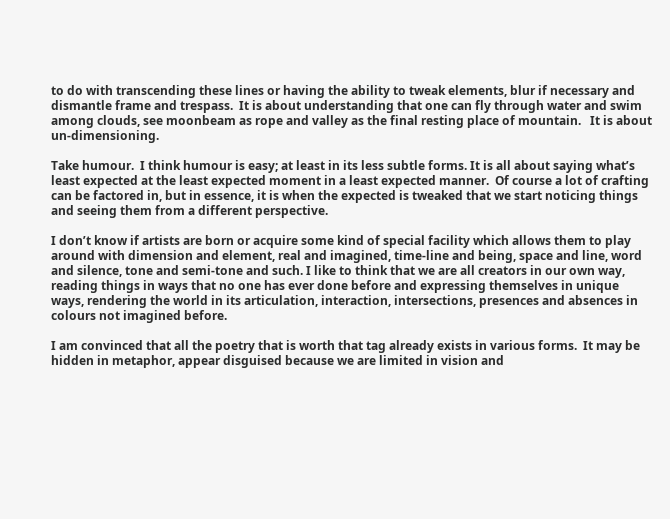to do with transcending these lines or having the ability to tweak elements, blur if necessary and dismantle frame and trespass.  It is about understanding that one can fly through water and swim among clouds, see moonbeam as rope and valley as the final resting place of mountain.   It is about un-dimensioning.

Take humour.  I think humour is easy; at least in its less subtle forms. It is all about saying what’s least expected at the least expected moment in a least expected manner.  Of course a lot of crafting can be factored in, but in essence, it is when the expected is tweaked that we start noticing things and seeing them from a different perspective.

I don’t know if artists are born or acquire some kind of special facility which allows them to play around with dimension and element, real and imagined, time-line and being, space and line, word and silence, tone and semi-tone and such. I like to think that we are all creators in our own way, reading things in ways that no one has ever done before and expressing themselves in unique ways, rendering the world in its articulation, interaction, intersections, presences and absences in colours not imagined before.

I am convinced that all the poetry that is worth that tag already exists in various forms.  It may be hidden in metaphor, appear disguised because we are limited in vision and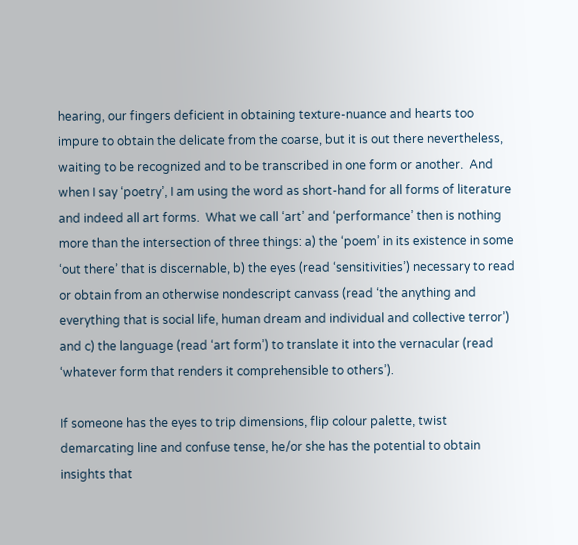hearing, our fingers deficient in obtaining texture-nuance and hearts too impure to obtain the delicate from the coarse, but it is out there nevertheless, waiting to be recognized and to be transcribed in one form or another.  And when I say ‘poetry’, I am using the word as short-hand for all forms of literature and indeed all art forms.  What we call ‘art’ and ‘performance’ then is nothing more than the intersection of three things: a) the ‘poem’ in its existence in some ‘out there’ that is discernable, b) the eyes (read ‘sensitivities’) necessary to read or obtain from an otherwise nondescript canvass (read ‘the anything and everything that is social life, human dream and individual and collective terror’) and c) the language (read ‘art form’) to translate it into the vernacular (read ‘whatever form that renders it comprehensible to others’).

If someone has the eyes to trip dimensions, flip colour palette, twist demarcating line and confuse tense, he/or she has the potential to obtain insights that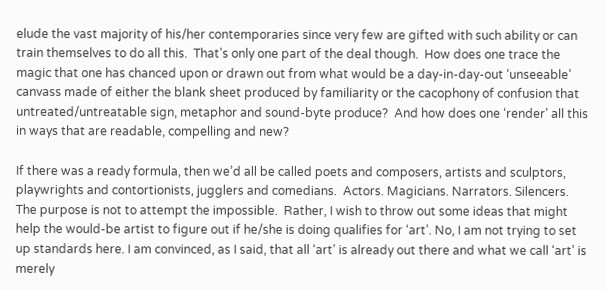elude the vast majority of his/her contemporaries since very few are gifted with such ability or can train themselves to do all this.  That’s only one part of the deal though.  How does one trace the magic that one has chanced upon or drawn out from what would be a day-in-day-out ‘unseeable’ canvass made of either the blank sheet produced by familiarity or the cacophony of confusion that untreated/untreatable sign, metaphor and sound-byte produce?  And how does one ‘render’ all this in ways that are readable, compelling and new?

If there was a ready formula, then we’d all be called poets and composers, artists and sculptors, playwrights and contortionists, jugglers and comedians.  Actors. Magicians. Narrators. Silencers.  The purpose is not to attempt the impossible.  Rather, I wish to throw out some ideas that might help the would-be artist to figure out if he/she is doing qualifies for ‘art’. No, I am not trying to set up standards here. I am convinced, as I said, that all ‘art’ is already out there and what we call ‘art’ is merely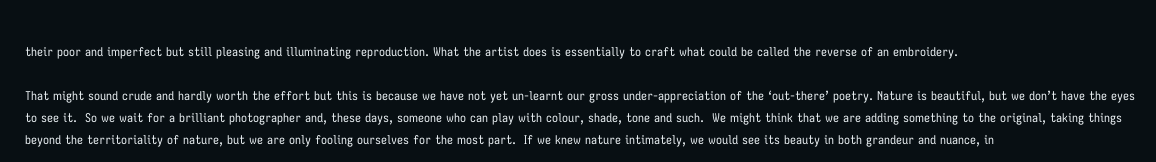their poor and imperfect but still pleasing and illuminating reproduction. What the artist does is essentially to craft what could be called the reverse of an embroidery.

That might sound crude and hardly worth the effort but this is because we have not yet un-learnt our gross under-appreciation of the ‘out-there’ poetry. Nature is beautiful, but we don’t have the eyes to see it.  So we wait for a brilliant photographer and, these days, someone who can play with colour, shade, tone and such.  We might think that we are adding something to the original, taking things beyond the territoriality of nature, but we are only fooling ourselves for the most part.  If we knew nature intimately, we would see its beauty in both grandeur and nuance, in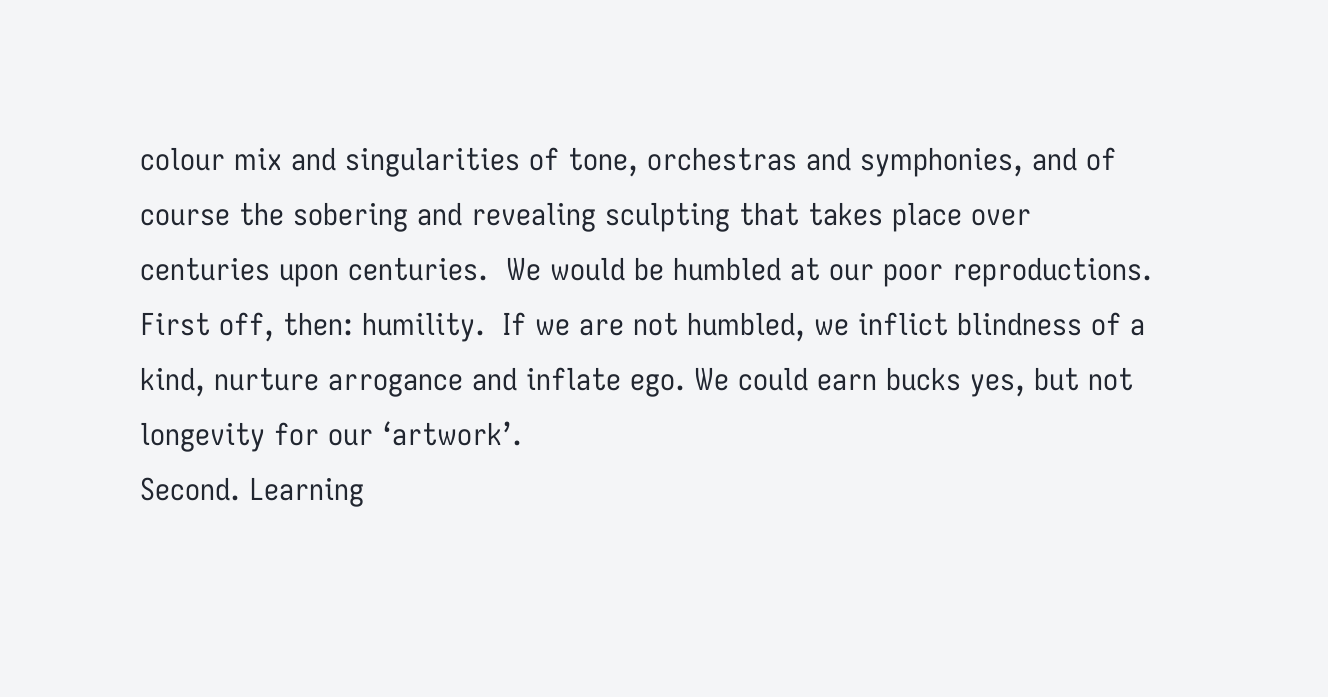colour mix and singularities of tone, orchestras and symphonies, and of course the sobering and revealing sculpting that takes place over centuries upon centuries.  We would be humbled at our poor reproductions.  First off, then: humility.  If we are not humbled, we inflict blindness of a kind, nurture arrogance and inflate ego. We could earn bucks yes, but not longevity for our ‘artwork’.
Second. Learning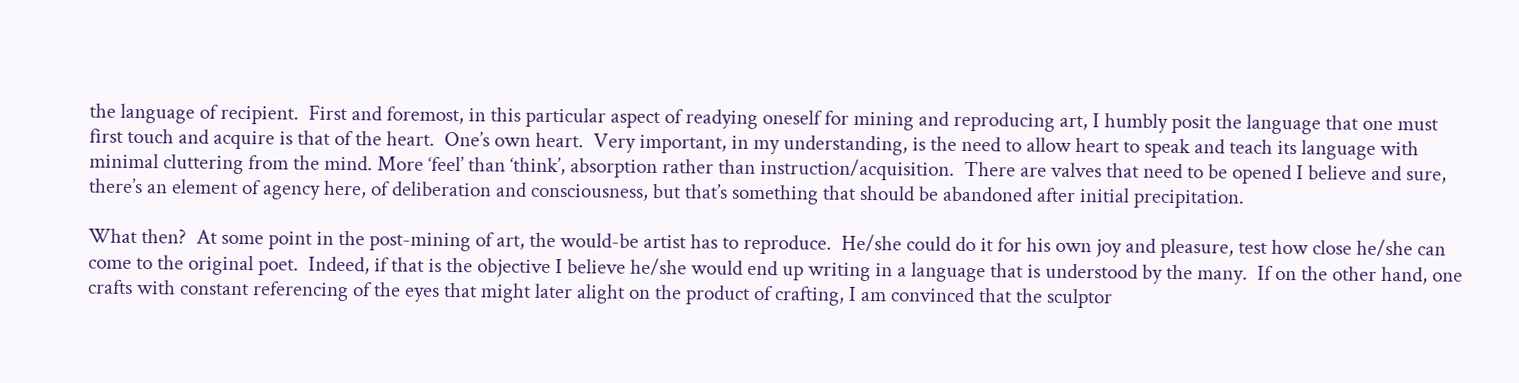the language of recipient.  First and foremost, in this particular aspect of readying oneself for mining and reproducing art, I humbly posit the language that one must first touch and acquire is that of the heart.  One’s own heart.  Very important, in my understanding, is the need to allow heart to speak and teach its language with minimal cluttering from the mind. More ‘feel’ than ‘think’, absorption rather than instruction/acquisition.  There are valves that need to be opened I believe and sure, there’s an element of agency here, of deliberation and consciousness, but that’s something that should be abandoned after initial precipitation.

What then?  At some point in the post-mining of art, the would-be artist has to reproduce.  He/she could do it for his own joy and pleasure, test how close he/she can come to the original poet.  Indeed, if that is the objective I believe he/she would end up writing in a language that is understood by the many.  If on the other hand, one crafts with constant referencing of the eyes that might later alight on the product of crafting, I am convinced that the sculptor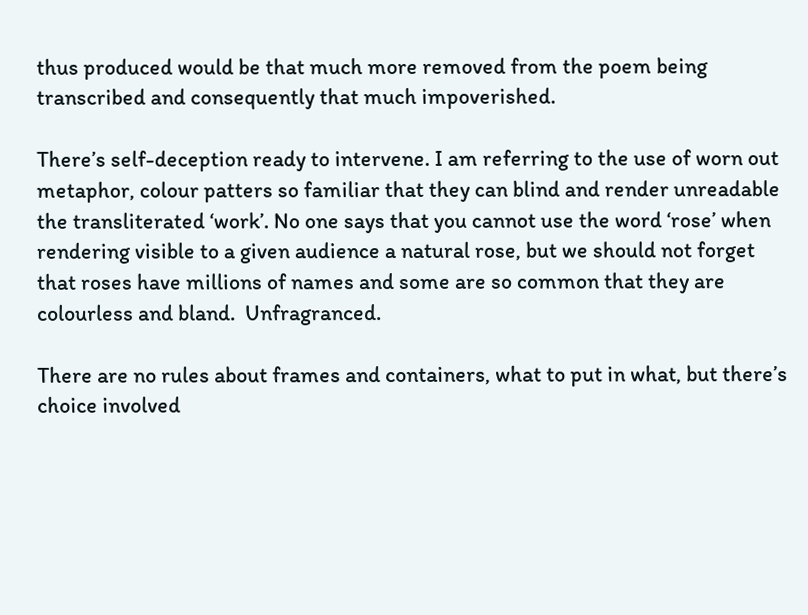thus produced would be that much more removed from the poem being transcribed and consequently that much impoverished.

There’s self-deception ready to intervene. I am referring to the use of worn out metaphor, colour patters so familiar that they can blind and render unreadable the transliterated ‘work’. No one says that you cannot use the word ‘rose’ when rendering visible to a given audience a natural rose, but we should not forget that roses have millions of names and some are so common that they are colourless and bland.  Unfragranced.

There are no rules about frames and containers, what to put in what, but there’s choice involved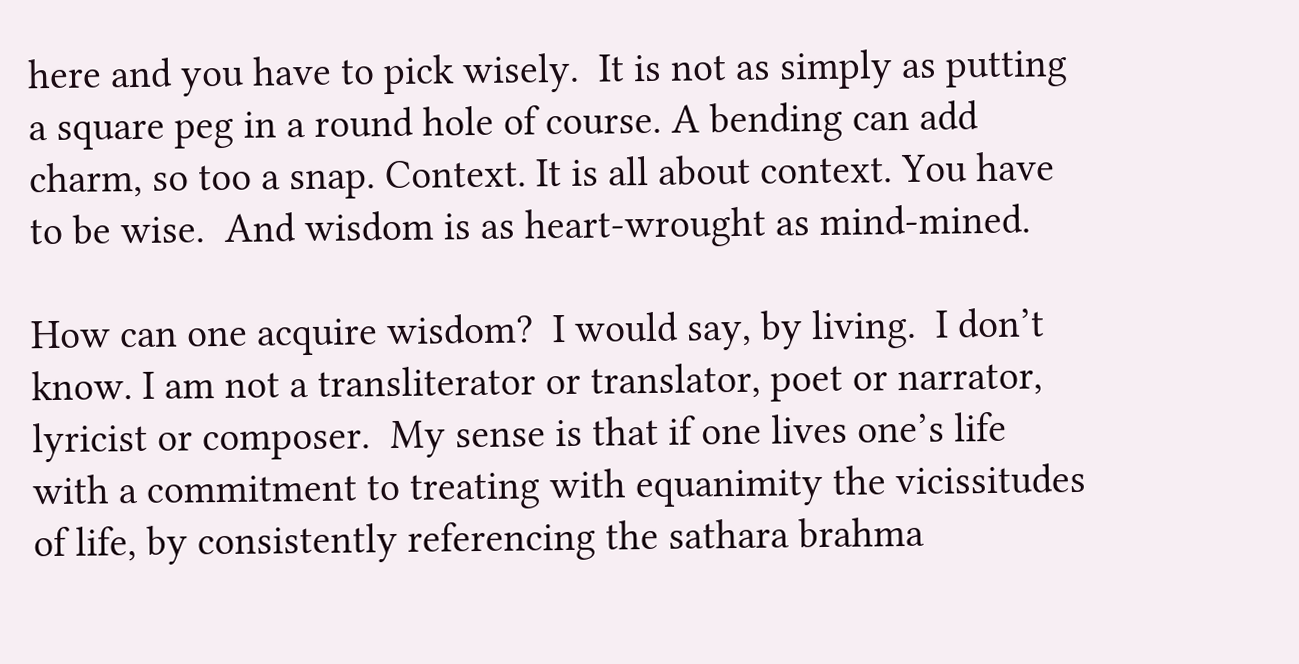here and you have to pick wisely.  It is not as simply as putting a square peg in a round hole of course. A bending can add charm, so too a snap. Context. It is all about context. You have to be wise.  And wisdom is as heart-wrought as mind-mined.

How can one acquire wisdom?  I would say, by living.  I don’t know. I am not a transliterator or translator, poet or narrator, lyricist or composer.  My sense is that if one lives one’s life with a commitment to treating with equanimity the vicissitudes of life, by consistently referencing the sathara brahma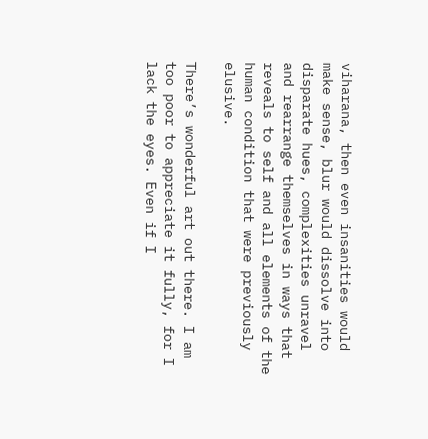viharana, then even insanities would make sense, blur would dissolve into disparate hues, complexities unravel and rearrange themselves in ways that reveals to self and all elements of the human condition that were previously elusive.

There’s wonderful art out there. I am too poor to appreciate it fully, for I lack the eyes. Even if I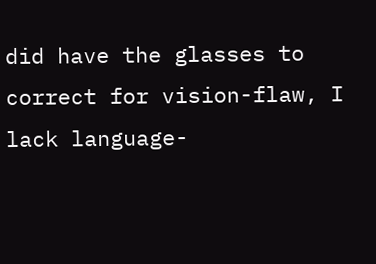did have the glasses to correct for vision-flaw, I lack language-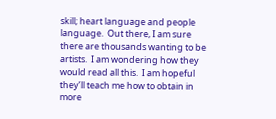skill; heart language and people language.  Out there, I am sure there are thousands wanting to be artists.  I am wondering how they would read all this.  I am hopeful they’ll teach me how to obtain in more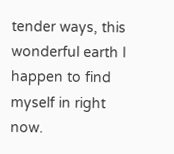tender ways, this wonderful earth I happen to find myself in right now.